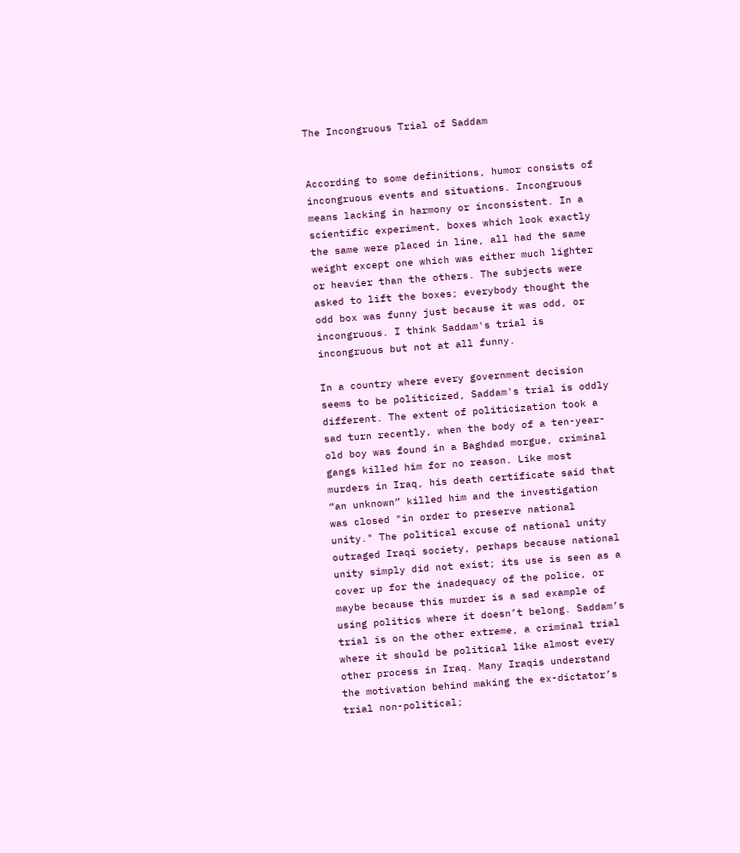The Incongruous Trial of Saddam


According to some definitions, humor consists of incongruous events and situations. Incongruous means lacking in harmony or inconsistent. In a scientific experiment, boxes which look exactly the same were placed in line, all had the same weight except one which was either much lighter or heavier than the others. The subjects were asked to lift the boxes; everybody thought the odd box was funny just because it was odd, or incongruous. I think Saddam's trial is incongruous but not at all funny.

In a country where every government decision seems to be politicized, Saddam's trial is oddly different. The extent of politicization took a sad turn recently, when the body of a ten-year-old boy was found in a Baghdad morgue, criminal gangs killed him for no reason. Like most murders in Iraq, his death certificate said that “an unknown” killed him and the investigation was closed "in order to preserve national unity." The political excuse of national unity outraged Iraqi society, perhaps because national unity simply did not exist; its use is seen as a cover up for the inadequacy of the police, or maybe because this murder is a sad example of using politics where it doesn’t belong. Saddam’s trial is on the other extreme, a criminal trial where it should be political like almost every other process in Iraq. Many Iraqis understand the motivation behind making the ex-dictator’s trial non-political;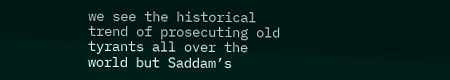we see the historical trend of prosecuting old tyrants all over the world but Saddam’s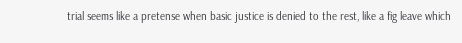trial seems like a pretense when basic justice is denied to the rest, like a fig leave which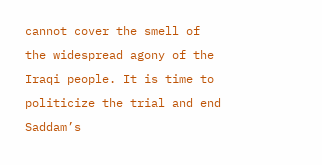cannot cover the smell of the widespread agony of the Iraqi people. It is time to politicize the trial and end Saddam’s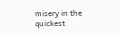misery in the quickest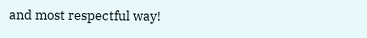and most respectful way!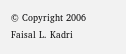© Copyright 2006 Faisal L. Kadri